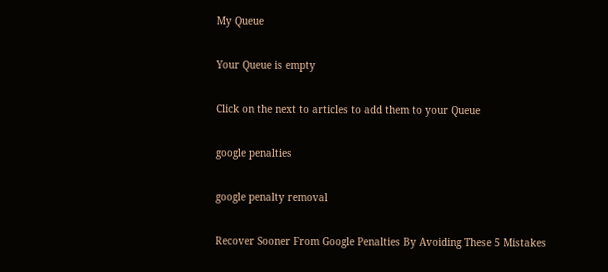My Queue

Your Queue is empty

Click on the next to articles to add them to your Queue

google penalties

google penalty removal

Recover Sooner From Google Penalties By Avoiding These 5 Mistakes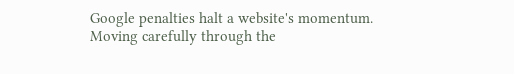Google penalties halt a website's momentum. Moving carefully through the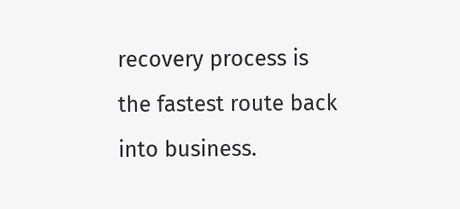recovery process is the fastest route back into business.